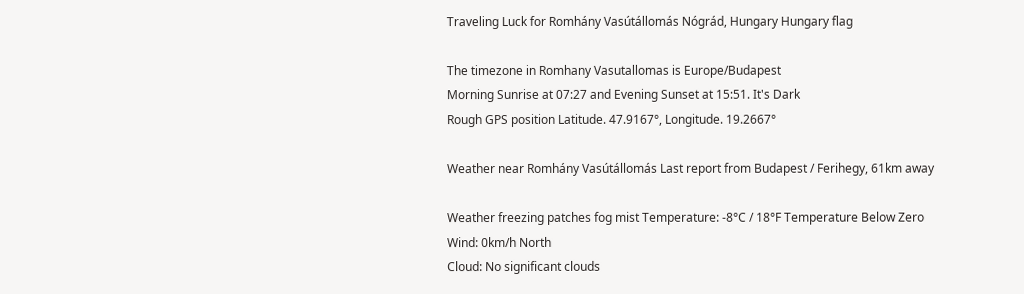Traveling Luck for Romhány Vasútállomás Nógrád, Hungary Hungary flag

The timezone in Romhany Vasutallomas is Europe/Budapest
Morning Sunrise at 07:27 and Evening Sunset at 15:51. It's Dark
Rough GPS position Latitude. 47.9167°, Longitude. 19.2667°

Weather near Romhány Vasútállomás Last report from Budapest / Ferihegy, 61km away

Weather freezing patches fog mist Temperature: -8°C / 18°F Temperature Below Zero
Wind: 0km/h North
Cloud: No significant clouds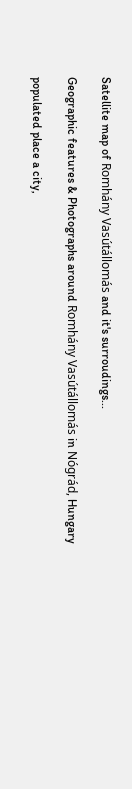Satellite map of Romhány Vasútállomás and it's surroudings...

Geographic features & Photographs around Romhány Vasútállomás in Nógrád, Hungary

populated place a city,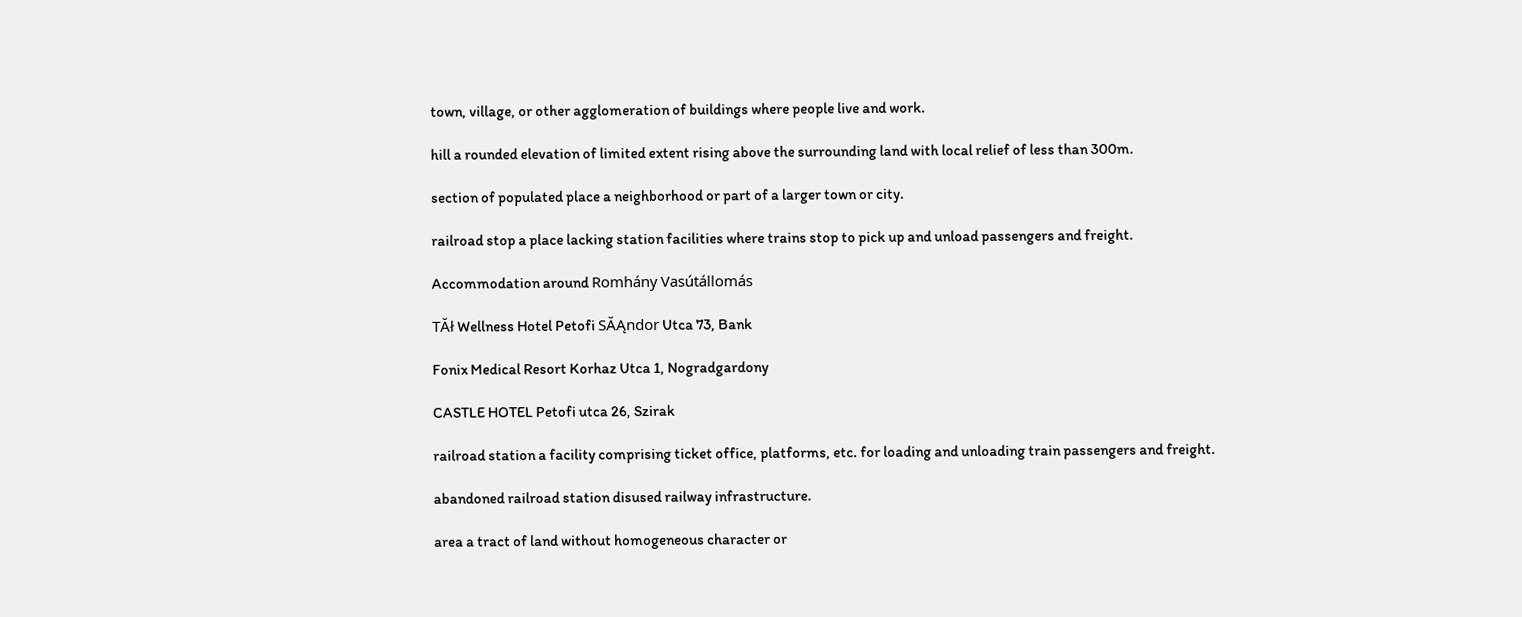town, village, or other agglomeration of buildings where people live and work.

hill a rounded elevation of limited extent rising above the surrounding land with local relief of less than 300m.

section of populated place a neighborhood or part of a larger town or city.

railroad stop a place lacking station facilities where trains stop to pick up and unload passengers and freight.

Accommodation around Romhány Vasútállomás

TĂł Wellness Hotel Petofi SĂĄndor Utca 73, Bank

Fonix Medical Resort Korhaz Utca 1, Nogradgardony

CASTLE HOTEL Petofi utca 26, Szirak

railroad station a facility comprising ticket office, platforms, etc. for loading and unloading train passengers and freight.

abandoned railroad station disused railway infrastructure.

area a tract of land without homogeneous character or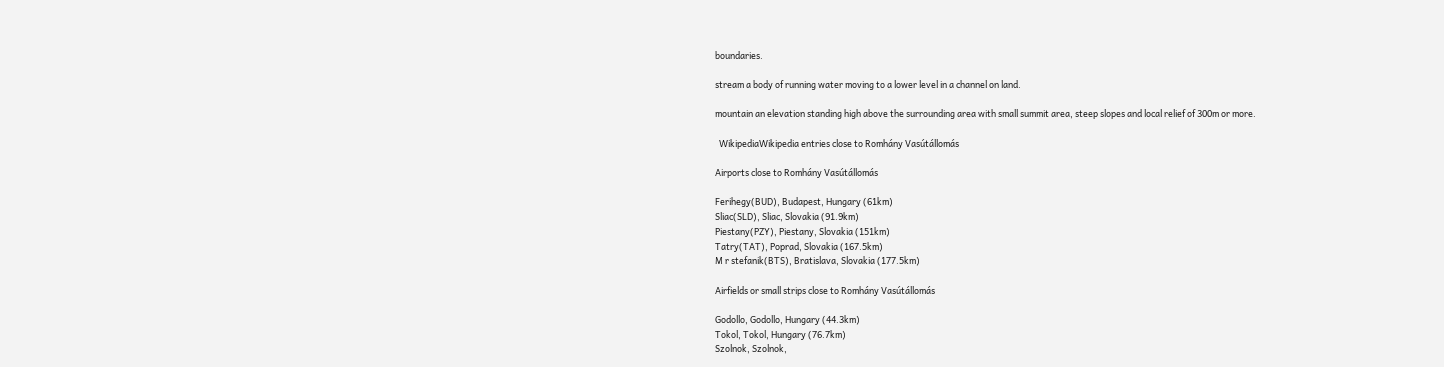boundaries.

stream a body of running water moving to a lower level in a channel on land.

mountain an elevation standing high above the surrounding area with small summit area, steep slopes and local relief of 300m or more.

  WikipediaWikipedia entries close to Romhány Vasútállomás

Airports close to Romhány Vasútállomás

Ferihegy(BUD), Budapest, Hungary (61km)
Sliac(SLD), Sliac, Slovakia (91.9km)
Piestany(PZY), Piestany, Slovakia (151km)
Tatry(TAT), Poprad, Slovakia (167.5km)
M r stefanik(BTS), Bratislava, Slovakia (177.5km)

Airfields or small strips close to Romhány Vasútállomás

Godollo, Godollo, Hungary (44.3km)
Tokol, Tokol, Hungary (76.7km)
Szolnok, Szolnok,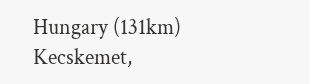Hungary (131km)
Kecskemet,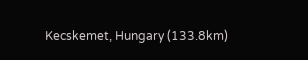Kecskemet, Hungary (133.8km)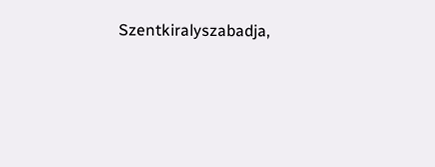Szentkiralyszabadja,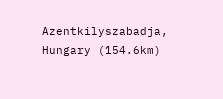Azentkilyszabadja, Hungary (154.6km)